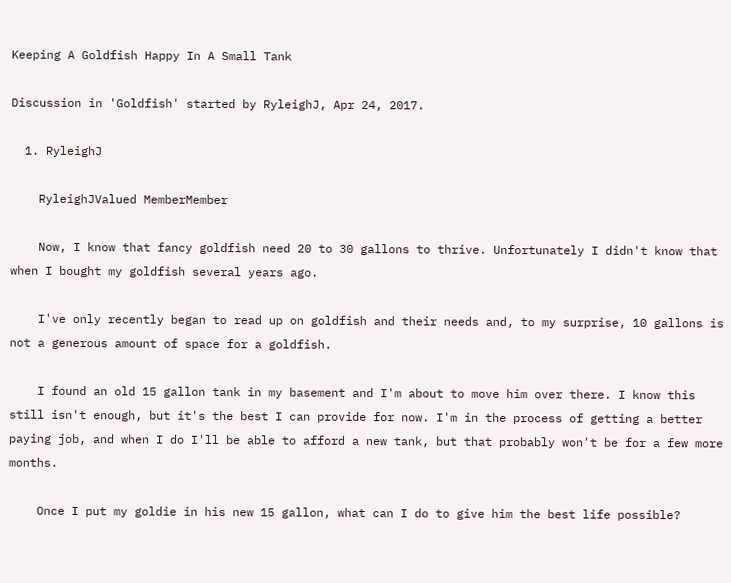Keeping A Goldfish Happy In A Small Tank

Discussion in 'Goldfish' started by RyleighJ, Apr 24, 2017.

  1. RyleighJ

    RyleighJValued MemberMember

    Now, I know that fancy goldfish need 20 to 30 gallons to thrive. Unfortunately I didn't know that when I bought my goldfish several years ago.

    I've only recently began to read up on goldfish and their needs and, to my surprise, 10 gallons is not a generous amount of space for a goldfish.

    I found an old 15 gallon tank in my basement and I'm about to move him over there. I know this still isn't enough, but it's the best I can provide for now. I'm in the process of getting a better paying job, and when I do I'll be able to afford a new tank, but that probably won't be for a few more months.

    Once I put my goldie in his new 15 gallon, what can I do to give him the best life possible?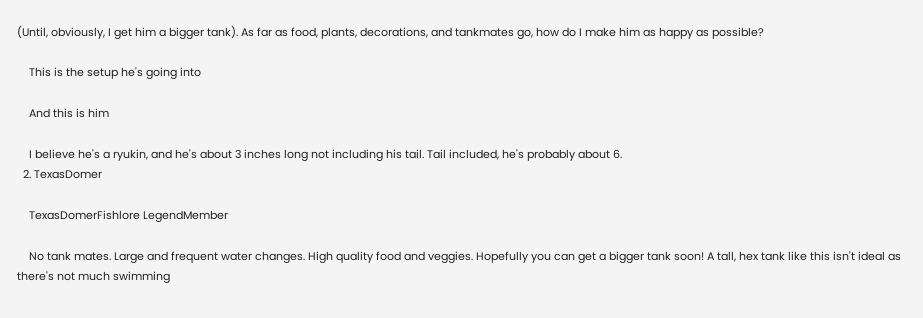(Until, obviously, I get him a bigger tank). As far as food, plants, decorations, and tankmates go, how do I make him as happy as possible?

    This is the setup he's going into

    And this is him

    I believe he's a ryukin, and he's about 3 inches long not including his tail. Tail included, he's probably about 6.
  2. TexasDomer

    TexasDomerFishlore LegendMember

    No tank mates. Large and frequent water changes. High quality food and veggies. Hopefully you can get a bigger tank soon! A tall, hex tank like this isn't ideal as there's not much swimming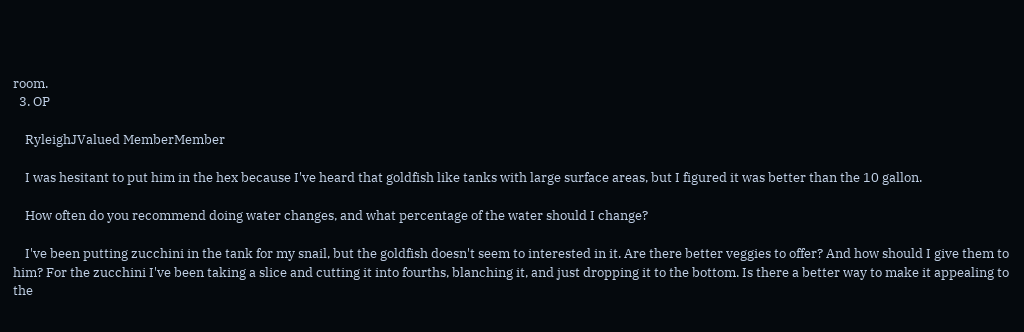room.
  3. OP

    RyleighJValued MemberMember

    I was hesitant to put him in the hex because I've heard that goldfish like tanks with large surface areas, but I figured it was better than the 10 gallon.

    How often do you recommend doing water changes, and what percentage of the water should I change?

    I've been putting zucchini in the tank for my snail, but the goldfish doesn't seem to interested in it. Are there better veggies to offer? And how should I give them to him? For the zucchini I've been taking a slice and cutting it into fourths, blanching it, and just dropping it to the bottom. Is there a better way to make it appealing to the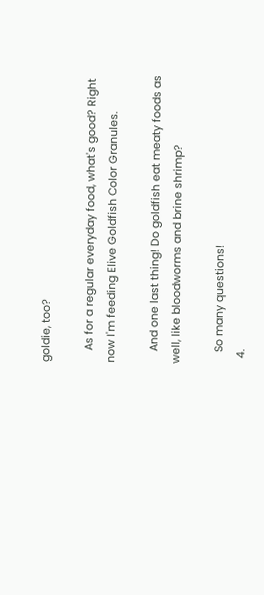goldie, too?

    As for a regular everyday food, what's good? Right now I'm feeding Elive Goldfish Color Granules.

    And one last thing! Do goldfish eat meaty foods as well, like bloodworms and brine shrimp?

    So many questions!
  4.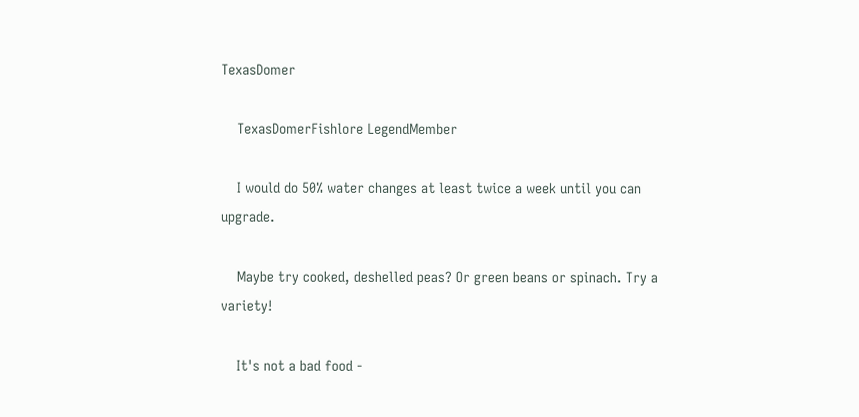TexasDomer

    TexasDomerFishlore LegendMember

    I would do 50% water changes at least twice a week until you can upgrade.

    Maybe try cooked, deshelled peas? Or green beans or spinach. Try a variety!

    It's not a bad food -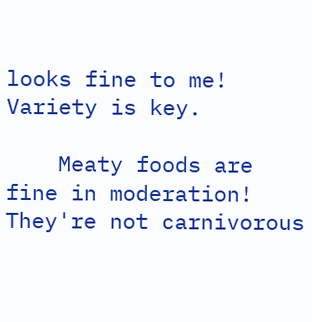looks fine to me! Variety is key.

    Meaty foods are fine in moderation! They're not carnivorous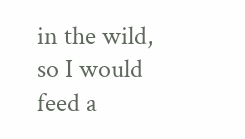in the wild, so I would feed a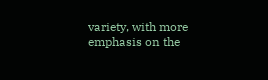variety, with more emphasis on the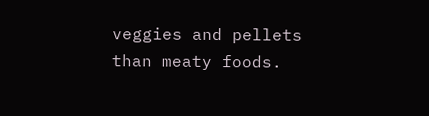veggies and pellets than meaty foods.